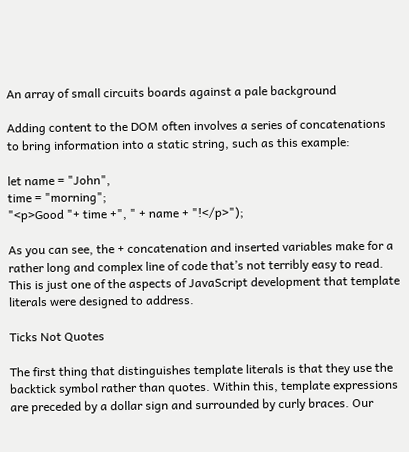An array of small circuits boards against a pale background

Adding content to the DOM often involves a series of concatenations to bring information into a static string, such as this example:

let name = "John",
time = "morning";
"<p>Good "+ time +", " + name + "!</p>");

As you can see, the + concatenation and inserted variables make for a rather long and complex line of code that’s not terribly easy to read. This is just one of the aspects of JavaScript development that template literals were designed to address.

Ticks Not Quotes

The first thing that distinguishes template literals is that they use the backtick symbol rather than quotes. Within this, template expressions are preceded by a dollar sign and surrounded by curly braces. Our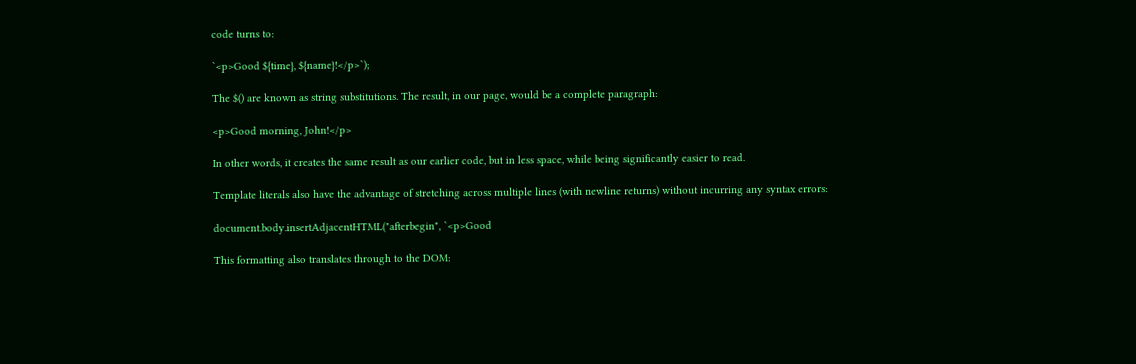code turns to:

`<p>Good ${time}, ${name}!</p>`);

The $() are known as string substitutions. The result, in our page, would be a complete paragraph:

<p>Good morning, John!</p>

In other words, it creates the same result as our earlier code, but in less space, while being significantly easier to read.

Template literals also have the advantage of stretching across multiple lines (with newline returns) without incurring any syntax errors:

document.body.insertAdjacentHTML("afterbegin", `<p>Good

This formatting also translates through to the DOM: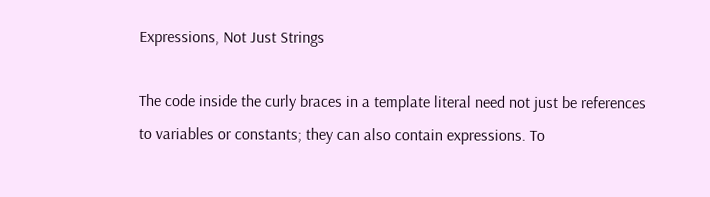Expressions, Not Just Strings

The code inside the curly braces in a template literal need not just be references to variables or constants; they can also contain expressions. To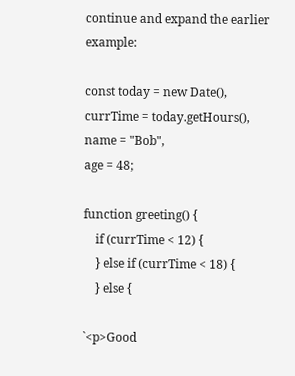continue and expand the earlier example:

const today = new Date(),
currTime = today.getHours(),
name = "Bob",
age = 48;

function greeting() {
    if (currTime < 12) {
    } else if (currTime < 18) {
    } else {

`<p>Good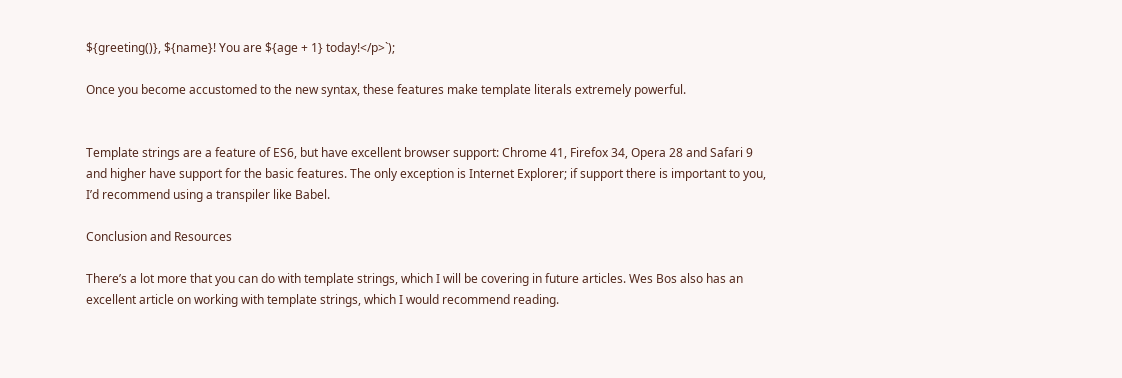${greeting()}, ${name}! You are ${age + 1} today!</p>`);

Once you become accustomed to the new syntax, these features make template literals extremely powerful.


Template strings are a feature of ES6, but have excellent browser support: Chrome 41, Firefox 34, Opera 28 and Safari 9 and higher have support for the basic features. The only exception is Internet Explorer; if support there is important to you, I’d recommend using a transpiler like Babel.

Conclusion and Resources

There’s a lot more that you can do with template strings, which I will be covering in future articles. Wes Bos also has an excellent article on working with template strings, which I would recommend reading.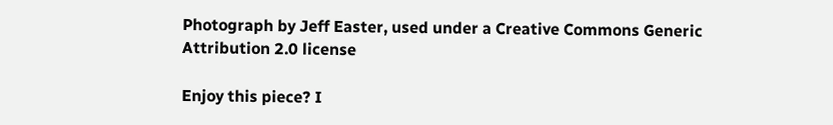Photograph by Jeff Easter, used under a Creative Commons Generic Attribution 2.0 license

Enjoy this piece? I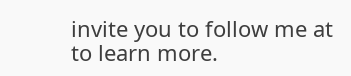invite you to follow me at to learn more.